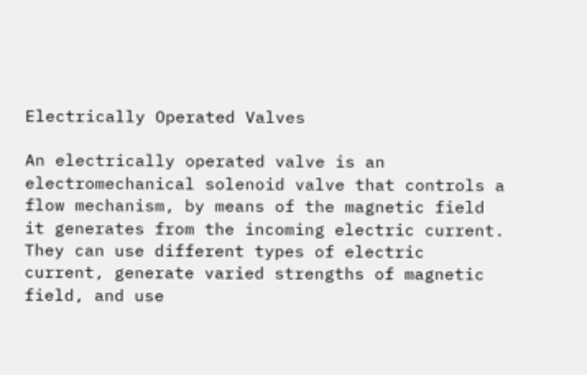Electrically Operated Valves

An electrically operated valve is an electromechanical solenoid valve that controls a flow mechanism, by means of the magnetic field it generates from the incoming electric current. They can use different types of electric current, generate varied strengths of magnetic field, and use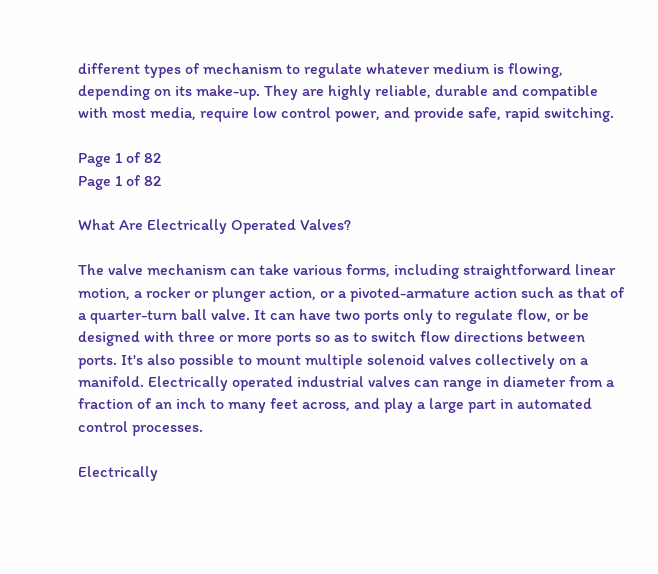different types of mechanism to regulate whatever medium is flowing, depending on its make-up. They are highly reliable, durable and compatible with most media, require low control power, and provide safe, rapid switching.

Page 1 of 82
Page 1 of 82

What Are Electrically Operated Valves?

The valve mechanism can take various forms, including straightforward linear motion, a rocker or plunger action, or a pivoted-armature action such as that of a quarter-turn ball valve. It can have two ports only to regulate flow, or be designed with three or more ports so as to switch flow directions between ports. It's also possible to mount multiple solenoid valves collectively on a manifold. Electrically operated industrial valves can range in diameter from a fraction of an inch to many feet across, and play a large part in automated control processes.

Electrically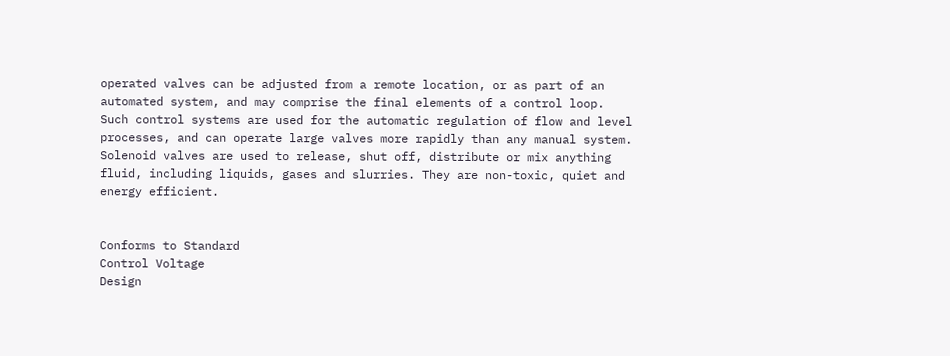operated valves can be adjusted from a remote location, or as part of an automated system, and may comprise the final elements of a control loop. Such control systems are used for the automatic regulation of flow and level processes, and can operate large valves more rapidly than any manual system. Solenoid valves are used to release, shut off, distribute or mix anything fluid, including liquids, gases and slurries. They are non-toxic, quiet and energy efficient.


Conforms to Standard
Control Voltage
Design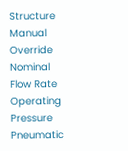Structure
Manual Override
Nominal Flow Rate
Operating Pressure
Pneumatic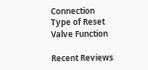Connection
Type of Reset
Valve Function

Recent Reviews